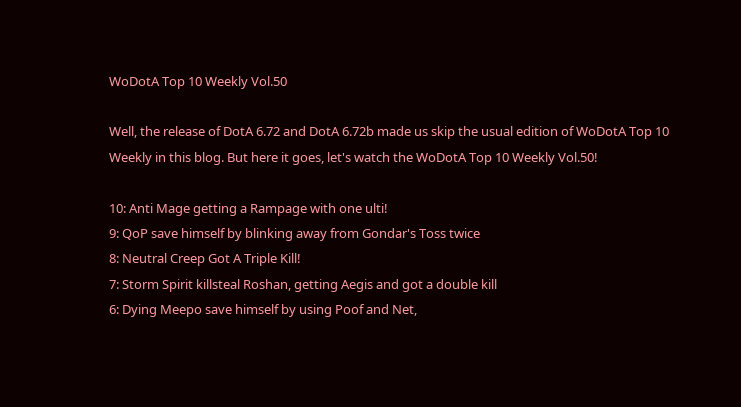WoDotA Top 10 Weekly Vol.50

Well, the release of DotA 6.72 and DotA 6.72b made us skip the usual edition of WoDotA Top 10 Weekly in this blog. But here it goes, let's watch the WoDotA Top 10 Weekly Vol.50!

10: Anti Mage getting a Rampage with one ulti!
9: QoP save himself by blinking away from Gondar's Toss twice
8: Neutral Creep Got A Triple Kill!
7: Storm Spirit killsteal Roshan, getting Aegis and got a double kill
6: Dying Meepo save himself by using Poof and Net,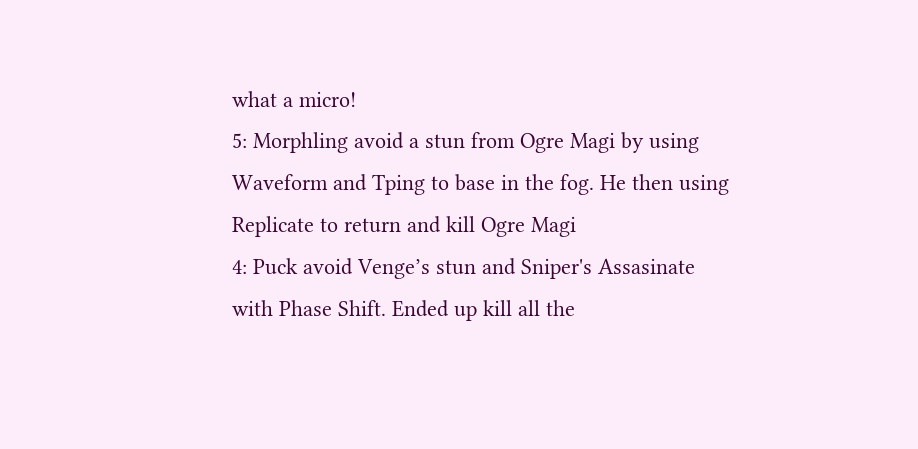what a micro!
5: Morphling avoid a stun from Ogre Magi by using Waveform and Tping to base in the fog. He then using Replicate to return and kill Ogre Magi
4: Puck avoid Venge’s stun and Sniper's Assasinate with Phase Shift. Ended up kill all the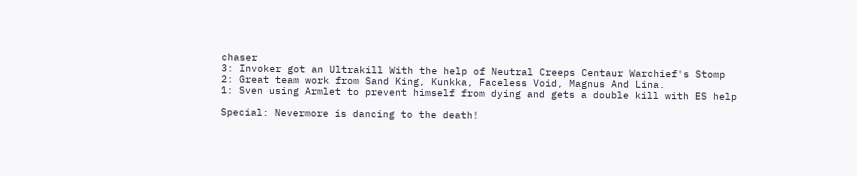chaser
3: Invoker got an Ultrakill With the help of Neutral Creeps Centaur Warchief's Stomp
2: Great team work from Sand King, Kunkka, Faceless Void, Magnus And Lina.
1: Sven using Armlet to prevent himself from dying and gets a double kill with ES help

Special: Nevermore is dancing to the death!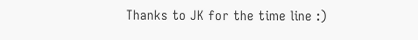Thanks to JK for the time line :)